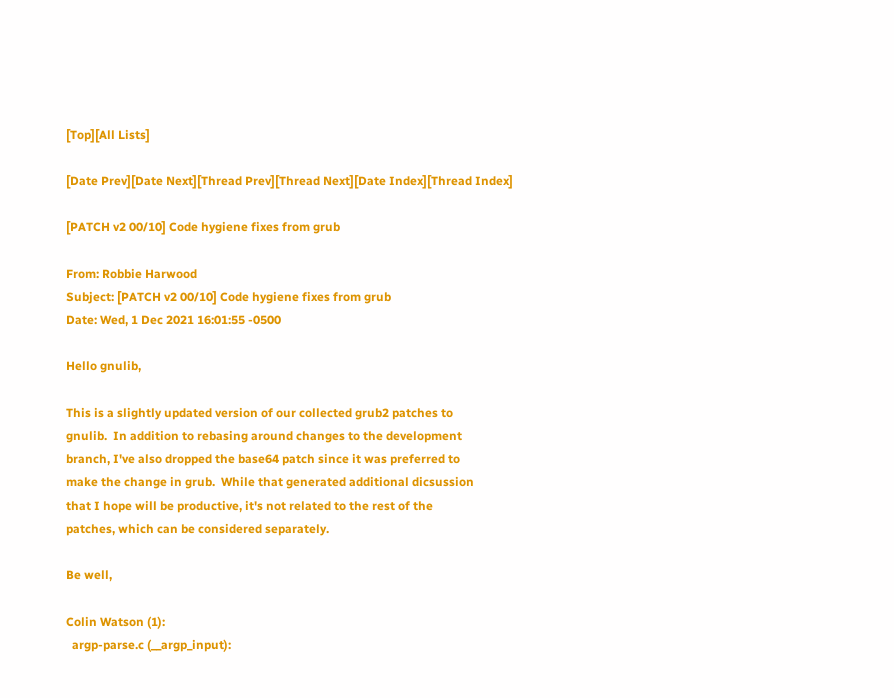[Top][All Lists]

[Date Prev][Date Next][Thread Prev][Thread Next][Date Index][Thread Index]

[PATCH v2 00/10] Code hygiene fixes from grub

From: Robbie Harwood
Subject: [PATCH v2 00/10] Code hygiene fixes from grub
Date: Wed, 1 Dec 2021 16:01:55 -0500

Hello gnulib,

This is a slightly updated version of our collected grub2 patches to
gnulib.  In addition to rebasing around changes to the development
branch, I've also dropped the base64 patch since it was preferred to
make the change in grub.  While that generated additional dicsussion
that I hope will be productive, it's not related to the rest of the
patches, which can be considered separately.

Be well,

Colin Watson (1):
  argp-parse.c (__argp_input):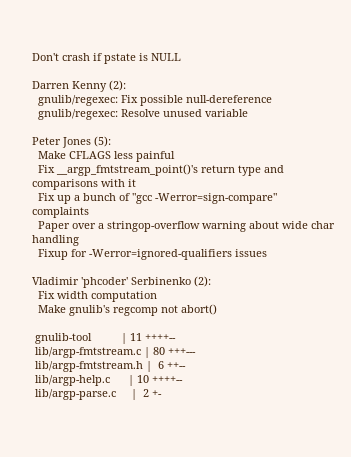Don't crash if pstate is NULL

Darren Kenny (2):
  gnulib/regexec: Fix possible null-dereference
  gnulib/regexec: Resolve unused variable

Peter Jones (5):
  Make CFLAGS less painful
  Fix __argp_fmtstream_point()'s return type and comparisons with it
  Fix up a bunch of "gcc -Werror=sign-compare" complaints
  Paper over a stringop-overflow warning about wide char handling
  Fixup for -Werror=ignored-qualifiers issues

Vladimir 'phcoder' Serbinenko (2):
  Fix width computation
  Make gnulib's regcomp not abort()

 gnulib-tool          | 11 ++++--
 lib/argp-fmtstream.c | 80 +++---
 lib/argp-fmtstream.h |  6 ++--
 lib/argp-help.c      | 10 ++++--
 lib/argp-parse.c     |  2 +-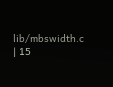lib/mbswidth.c       | 15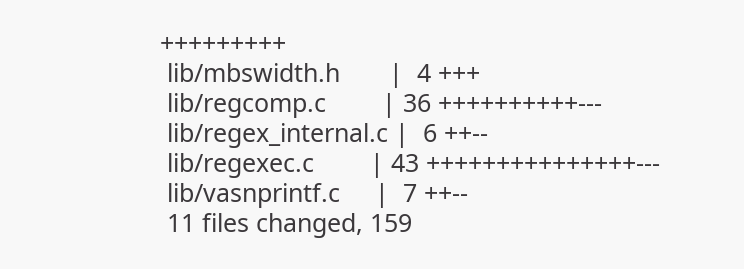+++++++++
 lib/mbswidth.h       |  4 +++
 lib/regcomp.c        | 36 ++++++++++---
 lib/regex_internal.c |  6 ++--
 lib/regexec.c        | 43 +++++++++++++++---
 lib/vasnprintf.c     |  7 ++--
 11 files changed, 159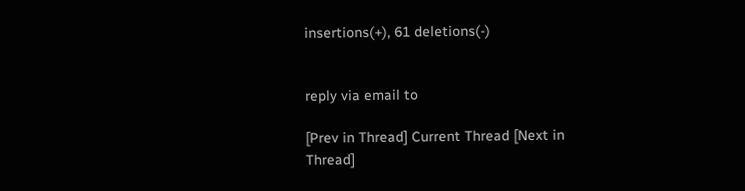insertions(+), 61 deletions(-)


reply via email to

[Prev in Thread] Current Thread [Next in Thread]